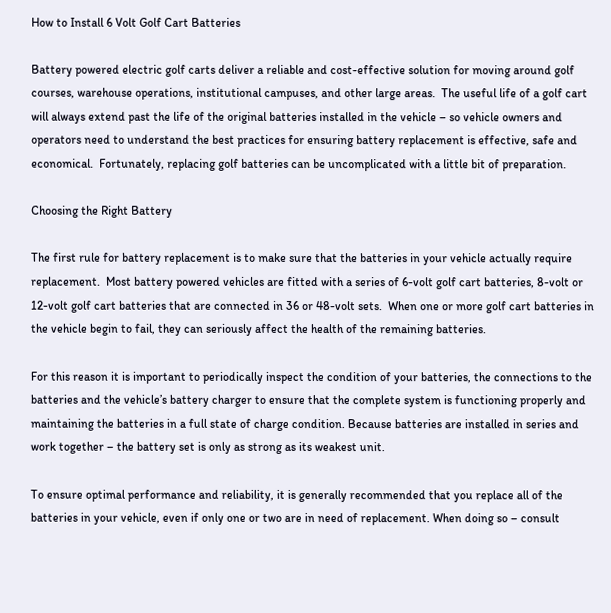How to Install 6 Volt Golf Cart Batteries

Battery powered electric golf carts deliver a reliable and cost-effective solution for moving around golf courses, warehouse operations, institutional campuses, and other large areas.  The useful life of a golf cart will always extend past the life of the original batteries installed in the vehicle – so vehicle owners and operators need to understand the best practices for ensuring battery replacement is effective, safe and economical.  Fortunately, replacing golf batteries can be uncomplicated with a little bit of preparation.

Choosing the Right Battery

The first rule for battery replacement is to make sure that the batteries in your vehicle actually require replacement.  Most battery powered vehicles are fitted with a series of 6-volt golf cart batteries, 8-volt or 12-volt golf cart batteries that are connected in 36 or 48-volt sets.  When one or more golf cart batteries in the vehicle begin to fail, they can seriously affect the health of the remaining batteries.

For this reason it is important to periodically inspect the condition of your batteries, the connections to the batteries and the vehicle’s battery charger to ensure that the complete system is functioning properly and maintaining the batteries in a full state of charge condition. Because batteries are installed in series and work together – the battery set is only as strong as its weakest unit.

To ensure optimal performance and reliability, it is generally recommended that you replace all of the batteries in your vehicle, even if only one or two are in need of replacement. When doing so – consult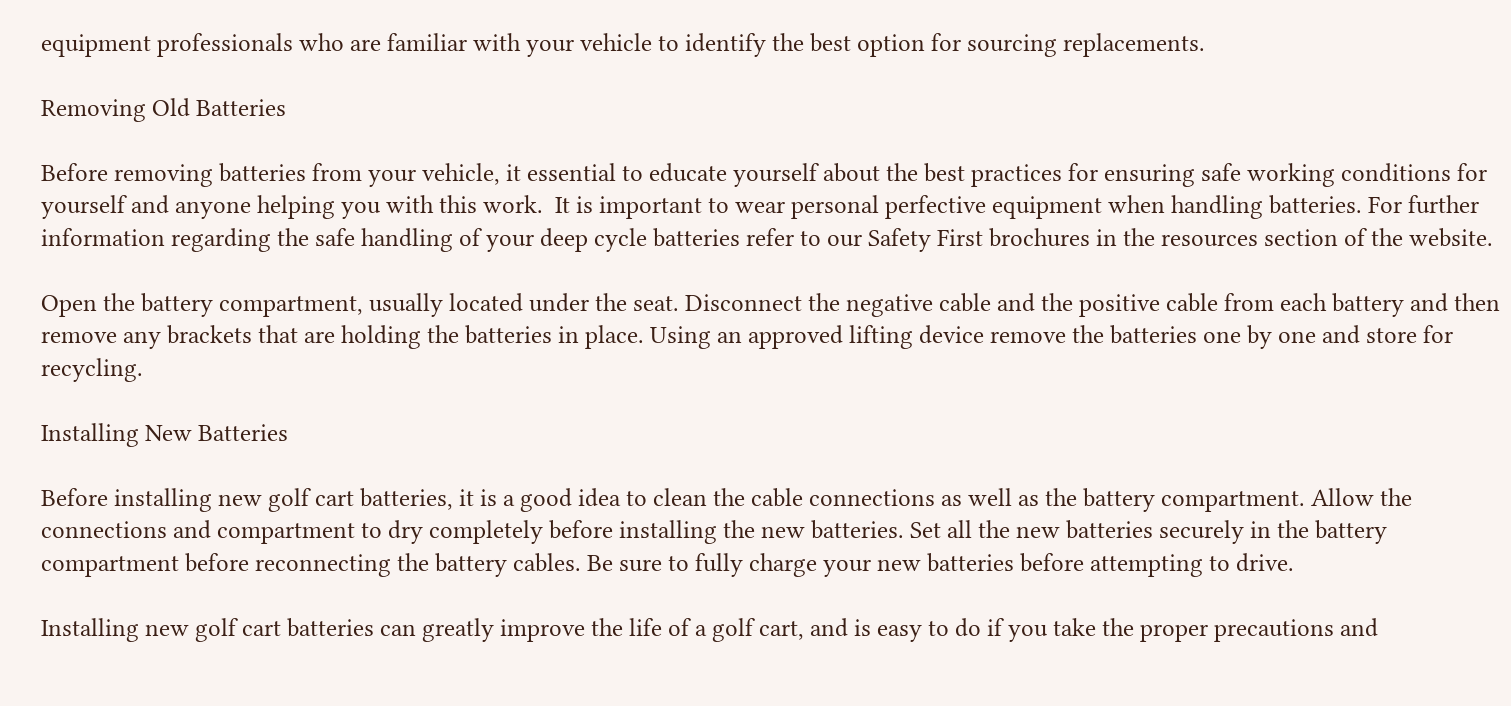equipment professionals who are familiar with your vehicle to identify the best option for sourcing replacements.

Removing Old Batteries

Before removing batteries from your vehicle, it essential to educate yourself about the best practices for ensuring safe working conditions for yourself and anyone helping you with this work.  It is important to wear personal perfective equipment when handling batteries. For further information regarding the safe handling of your deep cycle batteries refer to our Safety First brochures in the resources section of the website.

Open the battery compartment, usually located under the seat. Disconnect the negative cable and the positive cable from each battery and then remove any brackets that are holding the batteries in place. Using an approved lifting device remove the batteries one by one and store for recycling.

Installing New Batteries

Before installing new golf cart batteries, it is a good idea to clean the cable connections as well as the battery compartment. Allow the connections and compartment to dry completely before installing the new batteries. Set all the new batteries securely in the battery compartment before reconnecting the battery cables. Be sure to fully charge your new batteries before attempting to drive.

Installing new golf cart batteries can greatly improve the life of a golf cart, and is easy to do if you take the proper precautions and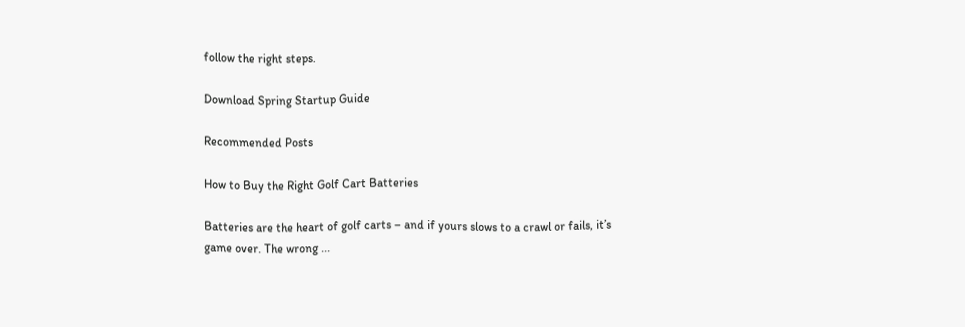follow the right steps.

Download Spring Startup Guide

Recommended Posts

How to Buy the Right Golf Cart Batteries

Batteries are the heart of golf carts – and if yours slows to a crawl or fails, it’s game over. The wrong ...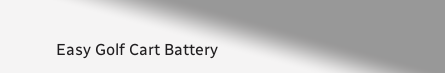Easy Golf Cart Battery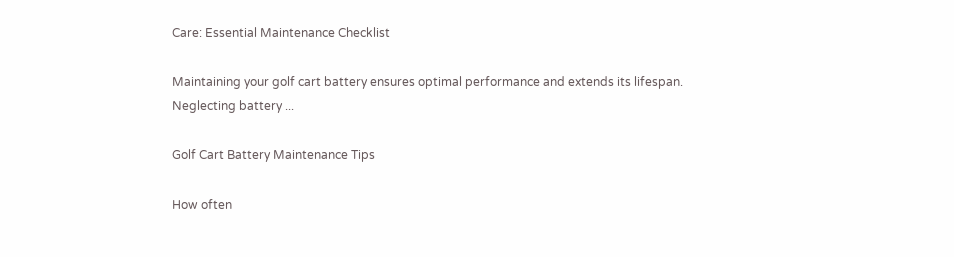Care: Essential Maintenance Checklist

Maintaining your golf cart battery ensures optimal performance and extends its lifespan. Neglecting battery ...

Golf Cart Battery Maintenance Tips

How often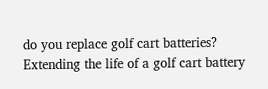do you replace golf cart batteries? Extending the life of a golf cart battery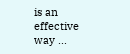is an effective way ...